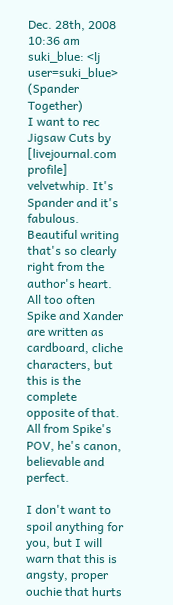Dec. 28th, 2008 10:36 am
suki_blue: <lj user=suki_blue> (Spander Together)
I want to rec Jigsaw Cuts by [livejournal.com profile] velvetwhip. It's Spander and it's fabulous. Beautiful writing that's so clearly right from the author's heart. All too often Spike and Xander are written as cardboard, cliche characters, but this is the complete opposite of that. All from Spike's POV, he's canon, believable and perfect.

I don't want to spoil anything for you, but I will warn that this is angsty, proper ouchie that hurts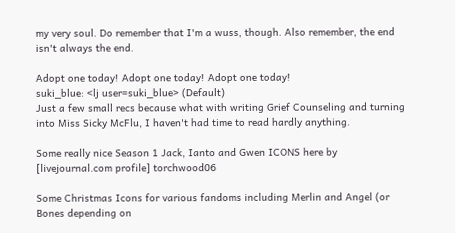my very soul. Do remember that I'm a wuss, though. Also remember, the end isn't always the end.

Adopt one today! Adopt one today! Adopt one today!
suki_blue: <lj user=suki_blue> (Default)
Just a few small recs because what with writing Grief Counseling and turning into Miss Sicky McFlu, I haven't had time to read hardly anything.

Some really nice Season 1 Jack, Ianto and Gwen ICONS here by [livejournal.com profile] torchwood06

Some Christmas Icons for various fandoms including Merlin and Angel (or Bones depending on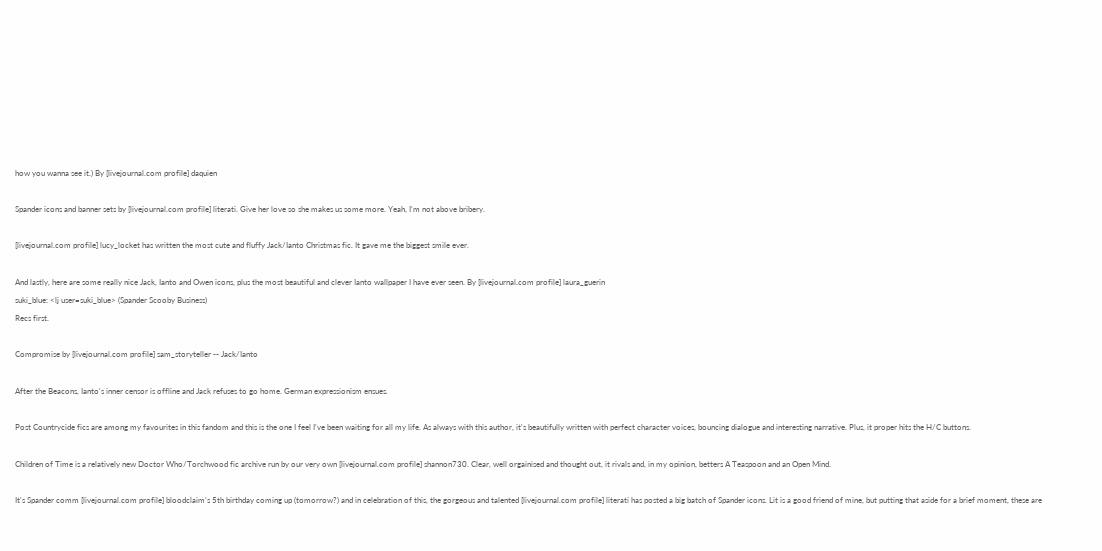how you wanna see it.) By [livejournal.com profile] daquien

Spander icons and banner sets by [livejournal.com profile] literati. Give her love so she makes us some more. Yeah, I'm not above bribery.

[livejournal.com profile] lucy_locket has written the most cute and fluffy Jack/Ianto Christmas fic. It gave me the biggest smile ever.

And lastly, here are some really nice Jack, Ianto and Owen icons, plus the most beautiful and clever Ianto wallpaper I have ever seen. By [livejournal.com profile] laura_guerin
suki_blue: <lj user=suki_blue> (Spander Scooby Business)
Recs first.

Compromise by [livejournal.com profile] sam_storyteller -- Jack/Ianto

After the Beacons, Ianto's inner censor is offline and Jack refuses to go home. German expressionism ensues.

Post Countrycide fics are among my favourites in this fandom and this is the one I feel I've been waiting for all my life. As always with this author, it's beautifully written with perfect character voices, bouncing dialogue and interesting narrative. Plus, it proper hits the H/C buttons.

Children of Time is a relatively new Doctor Who/Torchwood fic archive run by our very own [livejournal.com profile] shannon730. Clear, well orgainised and thought out, it rivals and, in my opinion, betters A Teaspoon and an Open Mind.

It's Spander comm [livejournal.com profile] bloodclaim's 5th birthday coming up (tomorrow?) and in celebration of this, the gorgeous and talented [livejournal.com profile] literati has posted a big batch of Spander icons. Lit is a good friend of mine, but putting that aside for a brief moment, these are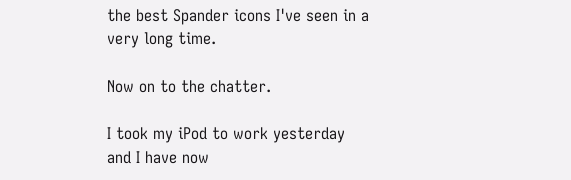the best Spander icons I've seen in a very long time.

Now on to the chatter.

I took my iPod to work yesterday and I have now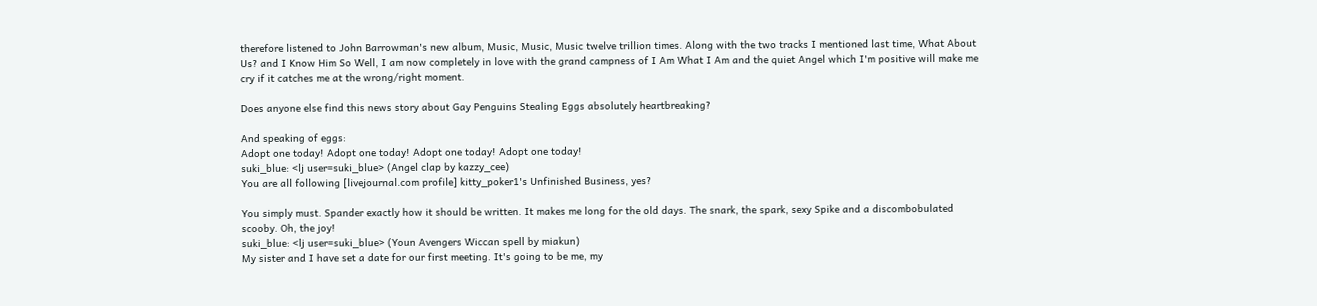therefore listened to John Barrowman's new album, Music, Music, Music twelve trillion times. Along with the two tracks I mentioned last time, What About Us? and I Know Him So Well, I am now completely in love with the grand campness of I Am What I Am and the quiet Angel which I'm positive will make me cry if it catches me at the wrong/right moment.

Does anyone else find this news story about Gay Penguins Stealing Eggs absolutely heartbreaking?

And speaking of eggs:
Adopt one today! Adopt one today! Adopt one today! Adopt one today!
suki_blue: <lj user=suki_blue> (Angel clap by kazzy_cee)
You are all following [livejournal.com profile] kitty_poker1's Unfinished Business, yes?

You simply must. Spander exactly how it should be written. It makes me long for the old days. The snark, the spark, sexy Spike and a discombobulated scooby. Oh, the joy!
suki_blue: <lj user=suki_blue> (Youn Avengers Wiccan spell by miakun)
My sister and I have set a date for our first meeting. It's going to be me, my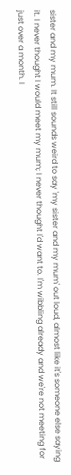sister and my mum. It still sounds weird to say 'my sister and my mum' out loud, almost like it's someone else saying it. I never thought I would meet my mum; I never thought I'd want to. I'm wibbling already and we're not meeting for just over a month. I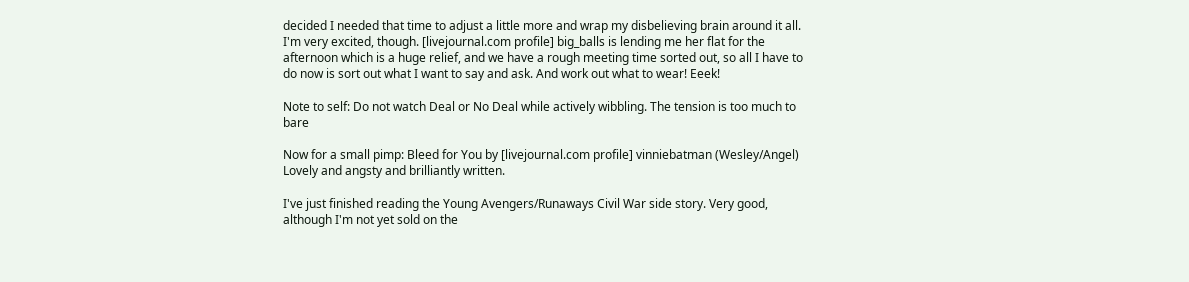decided I needed that time to adjust a little more and wrap my disbelieving brain around it all. I'm very excited, though. [livejournal.com profile] big_balls is lending me her flat for the afternoon which is a huge relief, and we have a rough meeting time sorted out, so all I have to do now is sort out what I want to say and ask. And work out what to wear! Eeek!

Note to self: Do not watch Deal or No Deal while actively wibbling. The tension is too much to bare

Now for a small pimp: Bleed for You by [livejournal.com profile] vinniebatman (Wesley/Angel) Lovely and angsty and brilliantly written.

I've just finished reading the Young Avengers/Runaways Civil War side story. Very good, although I'm not yet sold on the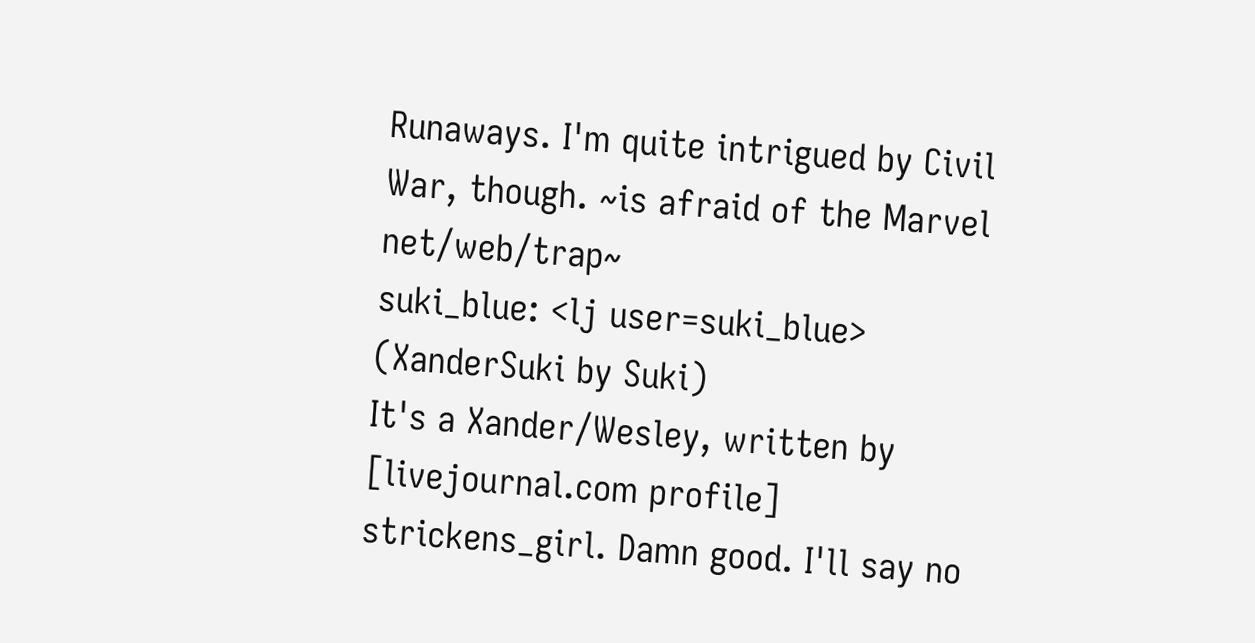Runaways. I'm quite intrigued by Civil War, though. ~is afraid of the Marvel net/web/trap~
suki_blue: <lj user=suki_blue> (XanderSuki by Suki)
It's a Xander/Wesley, written by [livejournal.com profile] strickens_girl. Damn good. I'll say no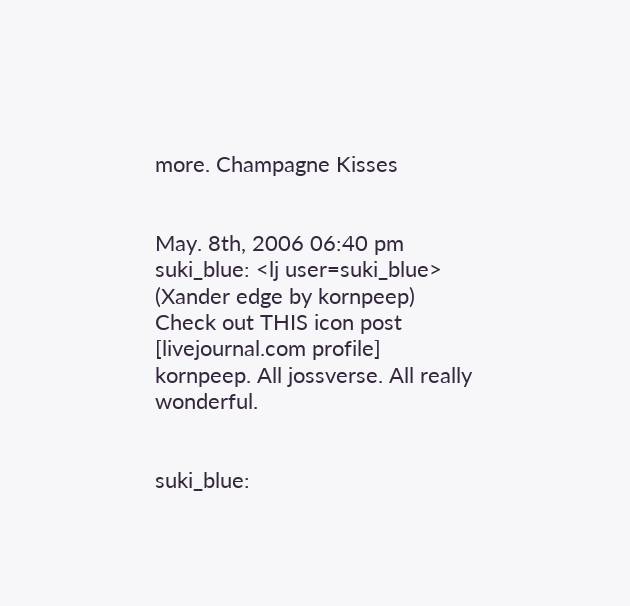more. Champagne Kisses


May. 8th, 2006 06:40 pm
suki_blue: <lj user=suki_blue> (Xander edge by kornpeep)
Check out THIS icon post [livejournal.com profile] kornpeep. All jossverse. All really wonderful.


suki_blue: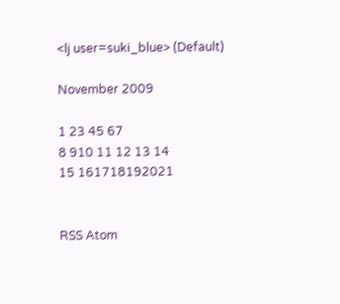<lj user=suki_blue> (Default)

November 2009

1 23 45 67
8 910 11 12 13 14
15 161718192021


RSS Atom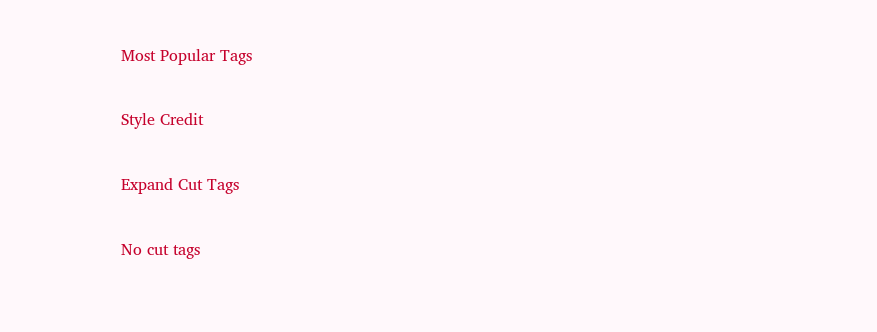Most Popular Tags

Style Credit

Expand Cut Tags

No cut tags